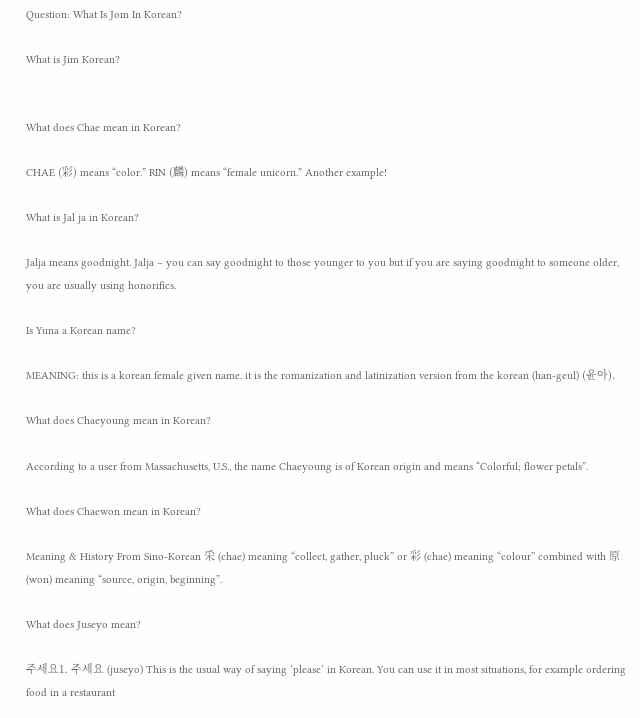Question: What Is Jom In Korean?

What is Jim Korean?


What does Chae mean in Korean?

CHAE (彩) means “color.” RIN (麟) means “female unicorn.” Another example!

What is Jal ja in Korean?

Jalja means goodnight. Jalja – you can say goodnight to those younger to you but if you are saying goodnight to someone older, you are usually using honorifics.

Is Yuna a Korean name?

MEANING: this is a korean female given name. it is the romanization and latinization version from the korean (han-geul) (윤아).

What does Chaeyoung mean in Korean?

According to a user from Massachusetts, U.S., the name Chaeyoung is of Korean origin and means “Colorful; flower petals”.

What does Chaewon mean in Korean?

Meaning & History From Sino-Korean 采 (chae) meaning “collect, gather, pluck” or 彩 (chae) meaning “colour” combined with 原 (won) meaning “source, origin, beginning”.

What does Juseyo mean?

주세요1. 주세요 (juseyo) This is the usual way of saying ‘please’ in Korean. You can use it in most situations, for example ordering food in a restaurant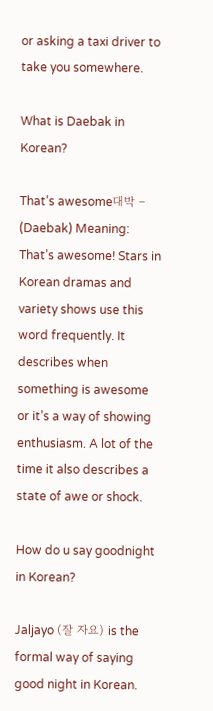or asking a taxi driver to take you somewhere.

What is Daebak in Korean?

That’s awesome대박 – (Daebak) Meaning: That’s awesome! Stars in Korean dramas and variety shows use this word frequently. It describes when something is awesome or it’s a way of showing enthusiasm. A lot of the time it also describes a state of awe or shock.

How do u say goodnight in Korean?

Jaljayo (잘 자요) is the formal way of saying good night in Korean.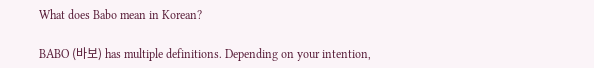What does Babo mean in Korean?

BABO (바보) has multiple definitions. Depending on your intention,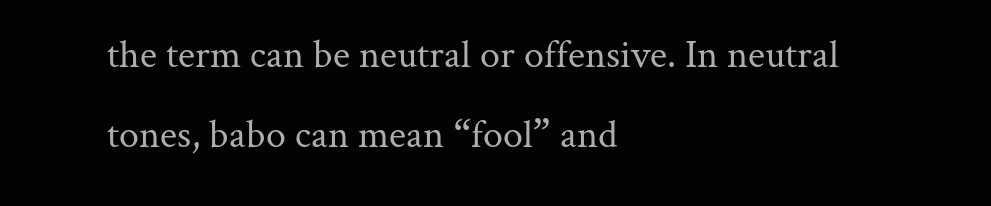the term can be neutral or offensive. In neutral tones, babo can mean “fool” and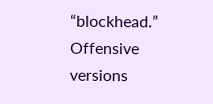“blockhead.” Offensive versions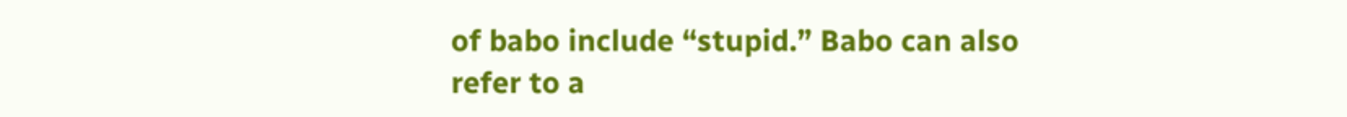of babo include “stupid.” Babo can also refer to a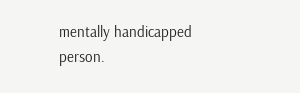mentally handicapped person.